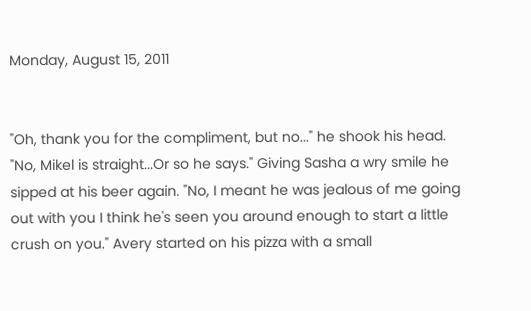Monday, August 15, 2011


"Oh, thank you for the compliment, but no..." he shook his head. "No, Mikel is straight...Or so he says." Giving Sasha a wry smile he sipped at his beer again. "No, I meant he was jealous of me going out with you I think he's seen you around enough to start a little crush on you." Avery started on his pizza with a small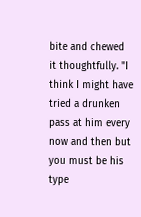bite and chewed it thoughtfully. "I think I might have tried a drunken pass at him every now and then but you must be his type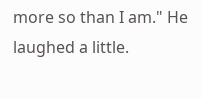more so than I am." He laughed a little.